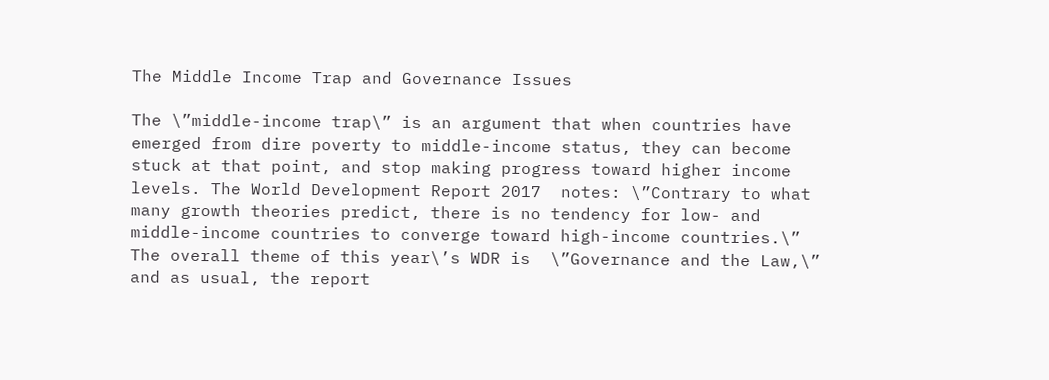The Middle Income Trap and Governance Issues

The \”middle-income trap\” is an argument that when countries have emerged from dire poverty to middle-income status, they can become stuck at that point, and stop making progress toward higher income levels. The World Development Report 2017  notes: \”Contrary to what many growth theories predict, there is no tendency for low- and middle-income countries to converge toward high-income countries.\” The overall theme of this year\’s WDR is  \”Governance and the Law,\” and as usual, the report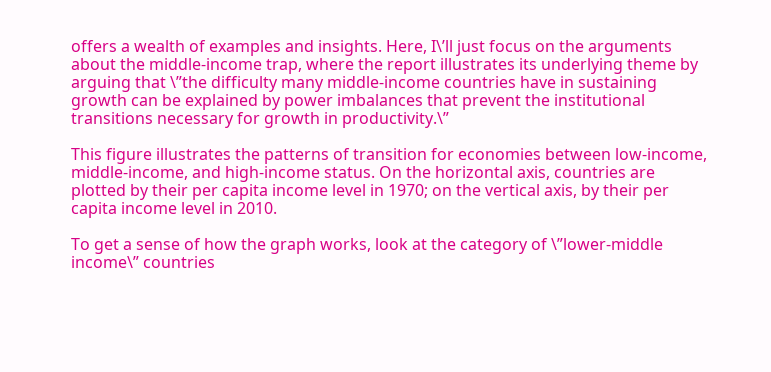offers a wealth of examples and insights. Here, I\’ll just focus on the arguments about the middle-income trap, where the report illustrates its underlying theme by arguing that \”the difficulty many middle-income countries have in sustaining growth can be explained by power imbalances that prevent the institutional transitions necessary for growth in productivity.\”

This figure illustrates the patterns of transition for economies between low-income, middle-income, and high-income status. On the horizontal axis, countries are plotted by their per capita income level in 1970; on the vertical axis, by their per capita income level in 2010.

To get a sense of how the graph works, look at the category of \”lower-middle income\” countries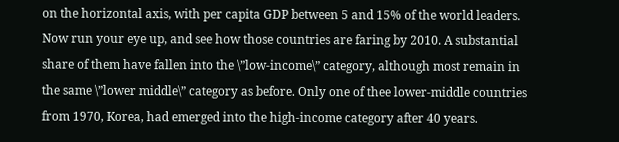on the horizontal axis, with per capita GDP between 5 and 15% of the world leaders. Now run your eye up, and see how those countries are faring by 2010. A substantial share of them have fallen into the \”low-income\” category, although most remain in the same \”lower middle\” category as before. Only one of thee lower-middle countries from 1970, Korea, had emerged into the high-income category after 40 years.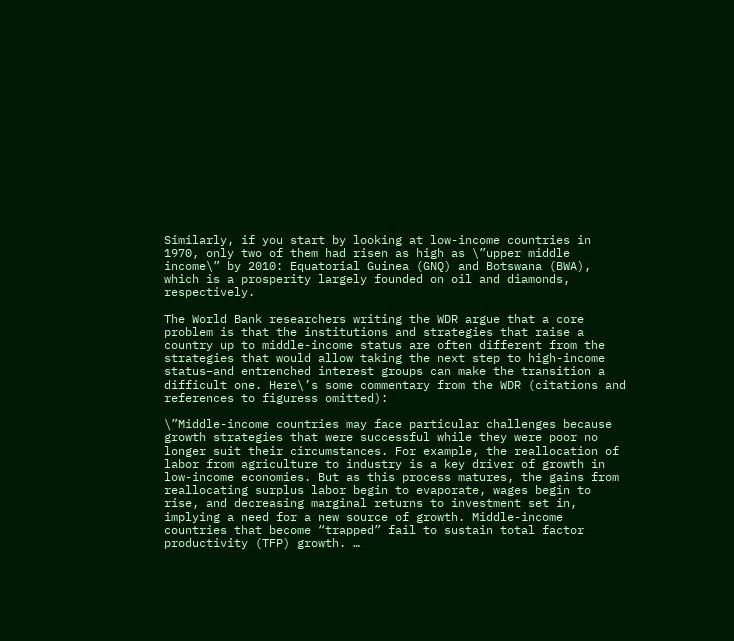Similarly, if you start by looking at low-income countries in 1970, only two of them had risen as high as \”upper middle income\” by 2010: Equatorial Guinea (GNQ) and Botswana (BWA), which is a prosperity largely founded on oil and diamonds, respectively.

The World Bank researchers writing the WDR argue that a core problem is that the institutions and strategies that raise a country up to middle-income status are often different from the strategies that would allow taking the next step to high-income status–and entrenched interest groups can make the transition a difficult one. Here\’s some commentary from the WDR (citations and references to figuress omitted):

\”Middle-income countries may face particular challenges because growth strategies that were successful while they were poor no longer suit their circumstances. For example, the reallocation of labor from agriculture to industry is a key driver of growth in low-income economies. But as this process matures, the gains from reallocating surplus labor begin to evaporate, wages begin to rise, and decreasing marginal returns to investment set in, implying a need for a new source of growth. Middle-income countries that become “trapped” fail to sustain total factor productivity (TFP) growth. …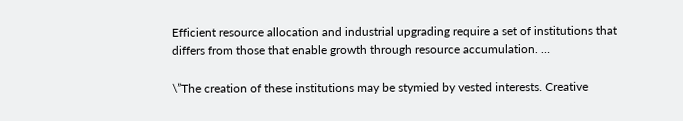Efficient resource allocation and industrial upgrading require a set of institutions that differs from those that enable growth through resource accumulation. …

\”The creation of these institutions may be stymied by vested interests. Creative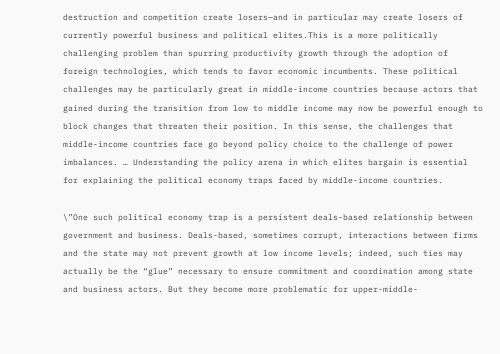destruction and competition create losers—and in particular may create losers of currently powerful business and political elites.This is a more politically challenging problem than spurring productivity growth through the adoption of foreign technologies, which tends to favor economic incumbents. These political challenges may be particularly great in middle-income countries because actors that gained during the transition from low to middle income may now be powerful enough to block changes that threaten their position. In this sense, the challenges that middle-income countries face go beyond policy choice to the challenge of power imbalances. … Understanding the policy arena in which elites bargain is essential for explaining the political economy traps faced by middle-income countries.

\”One such political economy trap is a persistent deals-based relationship between government and business. Deals-based, sometimes corrupt, interactions between firms and the state may not prevent growth at low income levels; indeed, such ties may actually be the “glue” necessary to ensure commitment and coordination among state and business actors. But they become more problematic for upper-middle-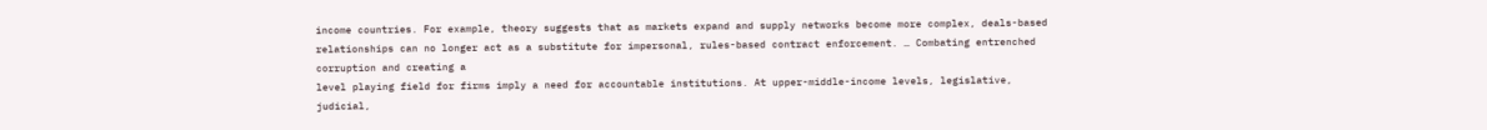income countries. For example, theory suggests that as markets expand and supply networks become more complex, deals-based relationships can no longer act as a substitute for impersonal, rules-based contract enforcement. … Combating entrenched corruption and creating a
level playing field for firms imply a need for accountable institutions. At upper-middle-income levels, legislative, judicial,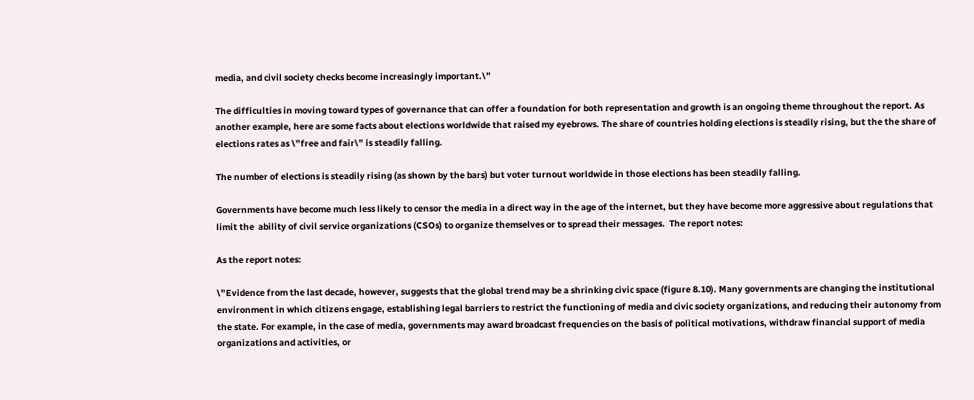media, and civil society checks become increasingly important.\”

The difficulties in moving toward types of governance that can offer a foundation for both representation and growth is an ongoing theme throughout the report. As another example, here are some facts about elections worldwide that raised my eyebrows. The share of countries holding elections is steadily rising, but the the share of elections rates as \”free and fair\” is steadily falling.

The number of elections is steadily rising (as shown by the bars) but voter turnout worldwide in those elections has been steadily falling.

Governments have become much less likely to censor the media in a direct way in the age of the internet, but they have become more aggressive about regulations that limit the  ability of civil service organizations (CSOs) to organize themselves or to spread their messages.  The report notes:

As the report notes:

\”Evidence from the last decade, however, suggests that the global trend may be a shrinking civic space (figure 8.10). Many governments are changing the institutional environment in which citizens engage, establishing legal barriers to restrict the functioning of media and civic society organizations, and reducing their autonomy from the state. For example, in the case of media, governments may award broadcast frequencies on the basis of political motivations, withdraw financial support of media organizations and activities, or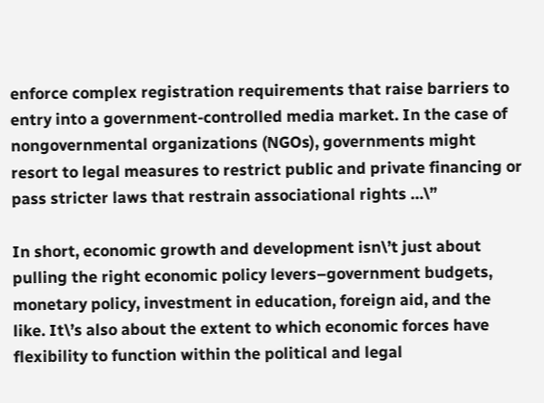enforce complex registration requirements that raise barriers to entry into a government-controlled media market. In the case of nongovernmental organizations (NGOs), governments might resort to legal measures to restrict public and private financing or pass stricter laws that restrain associational rights …\”

In short, economic growth and development isn\’t just about pulling the right economic policy levers–government budgets, monetary policy, investment in education, foreign aid, and the like. It\’s also about the extent to which economic forces have flexibility to function within the political and legal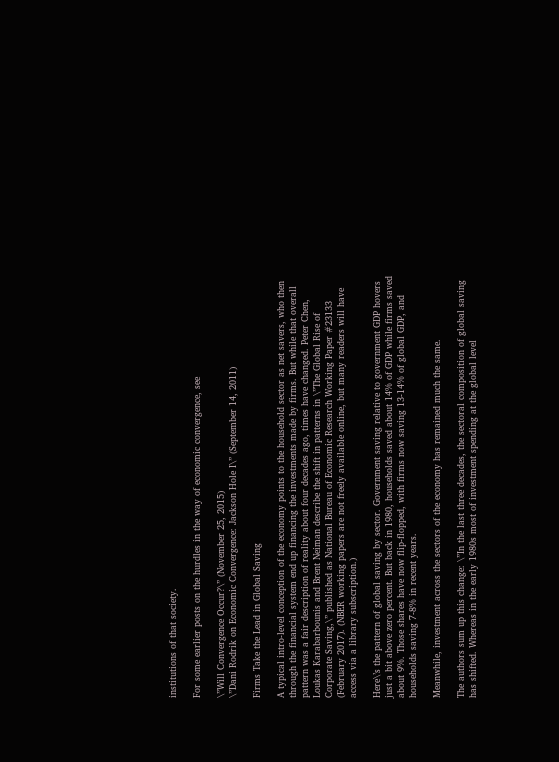institutions of that society.

For some earlier posts on the hurdles in the way of economic convergence, see

\”Will Convergence Occur?\” (November 25, 2015)
\”Dani Rodrik on Economic Convergence: Jackson Hole I\” (September 14, 2011)

Firms Take the Lead in Global Saving

A typical intro-level conception of the economy points to the household sector as net savers, who then through the financial system end up financing the investments made by firms. But while that overall pattern was a fair description of reality about four decades ago, times have changed. Peter Chen, Loukas Karabarbounis and Brent Neiman describe the shift in patterns in \”The Global Rise of Corporate Saving,\” published as National Bureau of Economic Research Working Paper #23133 (February 2017). (NBER working papers are not freely available online, but many readers will have access via a library subscription.)

Here\’s the pattern of global saving by sector. Government saving relative to government GDP hovers just a bit above zero percent. But back in 1980, households saved about 14% of GDP while firms saved about 9%. Those shares have now flip-flopped, with firms now saving 13-14% of global GDP, and households saving 7-8% in recent years.

Meanwhile, investment across the sectors of the economy has remained much the same.

The authors sum up this change: \”In the last three decades, the sectoral composition of global saving has shifted. Whereas in the early 1980s most of investment spending at the global level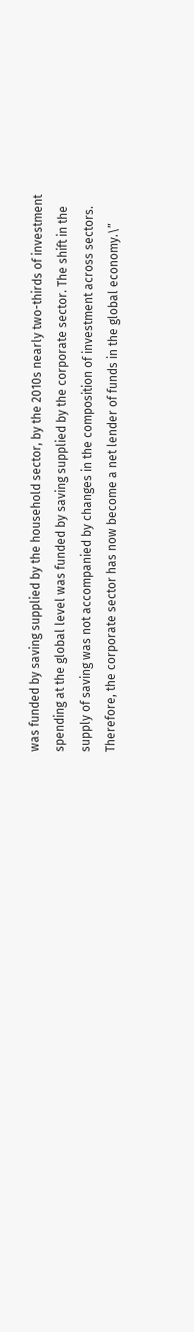was funded by saving supplied by the household sector, by the 2010s nearly two-thirds of investment spending at the global level was funded by saving supplied by the corporate sector. The shift in the supply of saving was not accompanied by changes in the composition of investment across sectors. Therefore, the corporate sector has now become a net lender of funds in the global economy.\”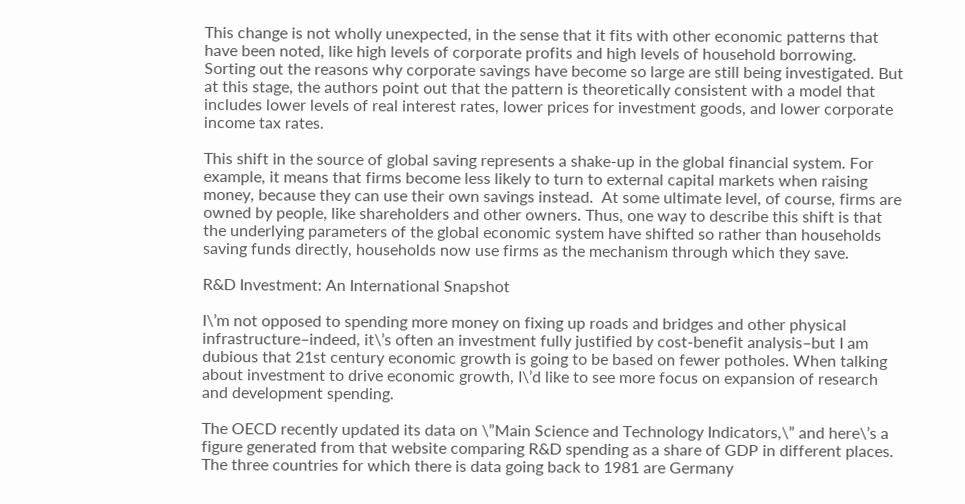This change is not wholly unexpected, in the sense that it fits with other economic patterns that have been noted, like high levels of corporate profits and high levels of household borrowing. Sorting out the reasons why corporate savings have become so large are still being investigated. But at this stage, the authors point out that the pattern is theoretically consistent with a model that includes lower levels of real interest rates, lower prices for investment goods, and lower corporate income tax rates.

This shift in the source of global saving represents a shake-up in the global financial system. For example, it means that firms become less likely to turn to external capital markets when raising money, because they can use their own savings instead.  At some ultimate level, of course, firms are owned by people, like shareholders and other owners. Thus, one way to describe this shift is that the underlying parameters of the global economic system have shifted so rather than households saving funds directly, households now use firms as the mechanism through which they save.

R&D Investment: An International Snapshot

I\’m not opposed to spending more money on fixing up roads and bridges and other physical infrastructure–indeed, it\’s often an investment fully justified by cost-benefit analysis–but I am dubious that 21st century economic growth is going to be based on fewer potholes. When talking about investment to drive economic growth, I\’d like to see more focus on expansion of research and development spending.

The OECD recently updated its data on \”Main Science and Technology Indicators,\” and here\’s a figure generated from that website comparing R&D spending as a share of GDP in different places. The three countries for which there is data going back to 1981 are Germany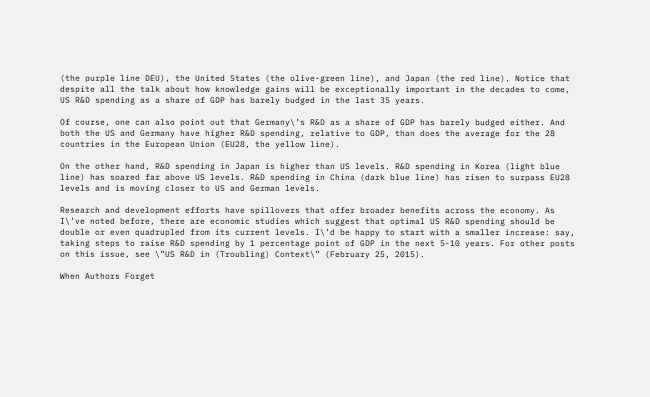(the purple line DEU), the United States (the olive-green line), and Japan (the red line). Notice that despite all the talk about how knowledge gains will be exceptionally important in the decades to come, US R&D spending as a share of GDP has barely budged in the last 35 years.

Of course, one can also point out that Germany\’s R&D as a share of GDP has barely budged either. And both the US and Germany have higher R&D spending, relative to GDP, than does the average for the 28 countries in the European Union (EU28, the yellow line).

On the other hand, R&D spending in Japan is higher than US levels. R&D spending in Korea (light blue line) has soared far above US levels. R&D spending in China (dark blue line) has risen to surpass EU28 levels and is moving closer to US and German levels.

Research and development efforts have spillovers that offer broader benefits across the economy. As I\’ve noted before, there are economic studies which suggest that optimal US R&D spending should be double or even quadrupled from its current levels. I\’d be happy to start with a smaller increase: say, taking steps to raise R&D spending by 1 percentage point of GDP in the next 5-10 years. For other posts on this issue, see \”US R&D in (Troubling) Context\” (February 25, 2015).

When Authors Forget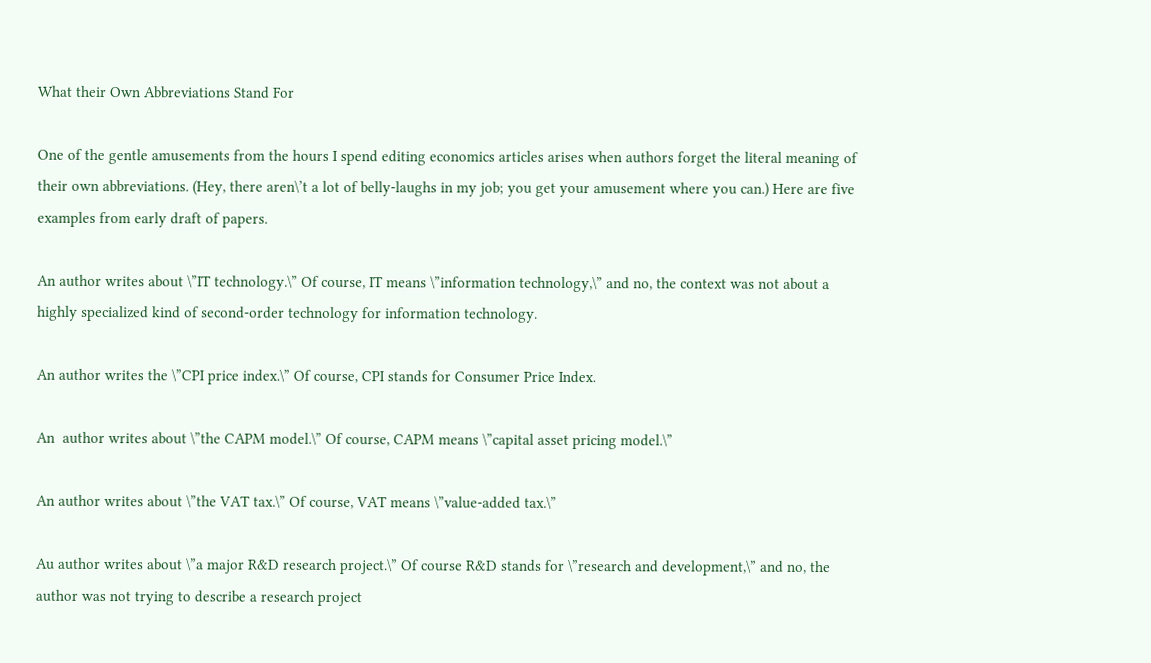What their Own Abbreviations Stand For

One of the gentle amusements from the hours I spend editing economics articles arises when authors forget the literal meaning of their own abbreviations. (Hey, there aren\’t a lot of belly-laughs in my job; you get your amusement where you can.) Here are five examples from early draft of papers.

An author writes about \”IT technology.\” Of course, IT means \”information technology,\” and no, the context was not about a highly specialized kind of second-order technology for information technology.

An author writes the \”CPI price index.\” Of course, CPI stands for Consumer Price Index.

An  author writes about \”the CAPM model.\” Of course, CAPM means \”capital asset pricing model.\”

An author writes about \”the VAT tax.\” Of course, VAT means \”value-added tax.\”

Au author writes about \”a major R&D research project.\” Of course R&D stands for \”research and development,\” and no, the author was not trying to describe a research project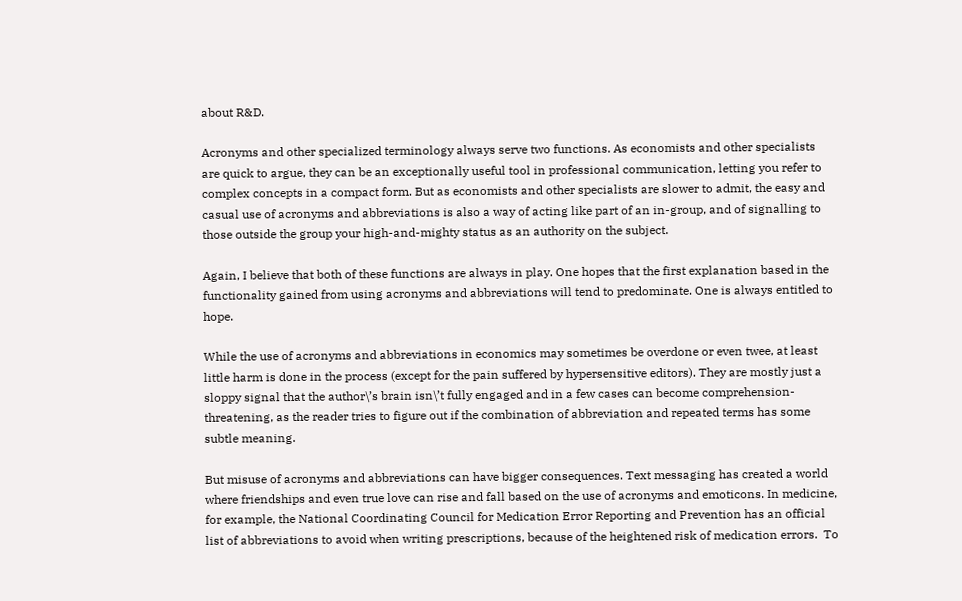about R&D.

Acronyms and other specialized terminology always serve two functions. As economists and other specialists are quick to argue, they can be an exceptionally useful tool in professional communication, letting you refer to complex concepts in a compact form. But as economists and other specialists are slower to admit, the easy and casual use of acronyms and abbreviations is also a way of acting like part of an in-group, and of signalling to those outside the group your high-and-mighty status as an authority on the subject.

Again, I believe that both of these functions are always in play. One hopes that the first explanation based in the functionality gained from using acronyms and abbreviations will tend to predominate. One is always entitled to hope.

While the use of acronyms and abbreviations in economics may sometimes be overdone or even twee, at least little harm is done in the process (except for the pain suffered by hypersensitive editors). They are mostly just a sloppy signal that the author\’s brain isn\’t fully engaged and in a few cases can become comprehension-threatening, as the reader tries to figure out if the combination of abbreviation and repeated terms has some subtle meaning.

But misuse of acronyms and abbreviations can have bigger consequences. Text messaging has created a world where friendships and even true love can rise and fall based on the use of acronyms and emoticons. In medicine, for example, the National Coordinating Council for Medication Error Reporting and Prevention has an official list of abbreviations to avoid when writing prescriptions, because of the heightened risk of medication errors.  To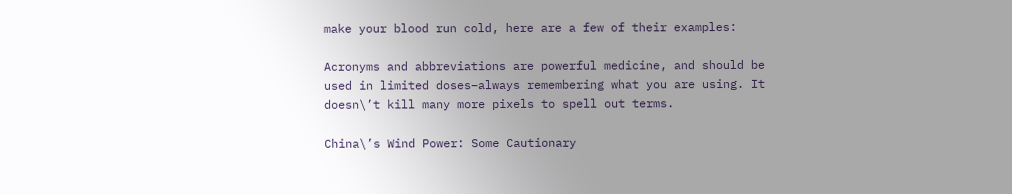make your blood run cold, here are a few of their examples:

Acronyms and abbreviations are powerful medicine, and should be used in limited doses–always remembering what you are using. It doesn\’t kill many more pixels to spell out terms.

China\’s Wind Power: Some Cautionary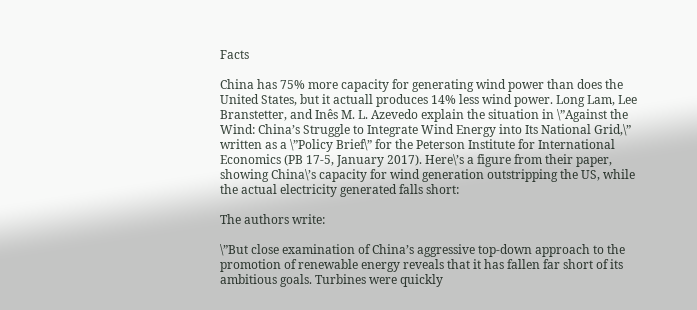Facts

China has 75% more capacity for generating wind power than does the United States, but it actuall produces 14% less wind power. Long Lam, Lee Branstetter, and Inês M. L. Azevedo explain the situation in \”Against the Wind: China’s Struggle to Integrate Wind Energy into Its National Grid,\” written as a \”Policy Brief\” for the Peterson Institute for International Economics (PB 17-5, January 2017). Here\’s a figure from their paper, showing China\’s capacity for wind generation outstripping the US, while the actual electricity generated falls short:

The authors write:

\”But close examination of China’s aggressive top-down approach to the promotion of renewable energy reveals that it has fallen far short of its ambitious goals. Turbines were quickly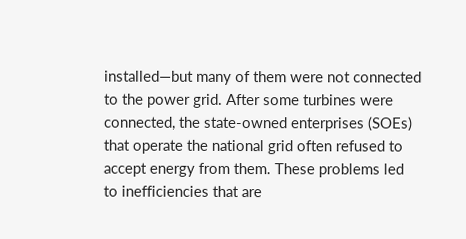installed—but many of them were not connected to the power grid. After some turbines were connected, the state-owned enterprises (SOEs) that operate the national grid often refused to accept energy from them. These problems led to inefficiencies that are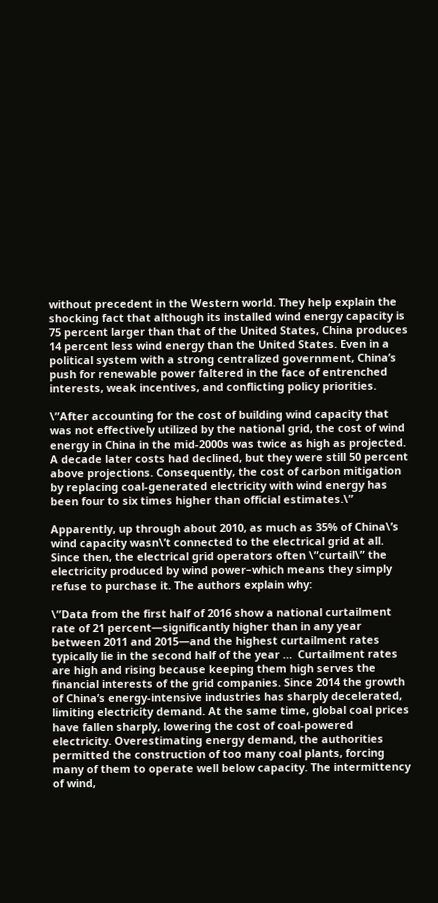without precedent in the Western world. They help explain the shocking fact that although its installed wind energy capacity is 75 percent larger than that of the United States, China produces 14 percent less wind energy than the United States. Even in a political system with a strong centralized government, China’s push for renewable power faltered in the face of entrenched interests, weak incentives, and conflicting policy priorities.

\”After accounting for the cost of building wind capacity that was not effectively utilized by the national grid, the cost of wind energy in China in the mid-2000s was twice as high as projected. A decade later costs had declined, but they were still 50 percent above projections. Consequently, the cost of carbon mitigation by replacing coal-generated electricity with wind energy has been four to six times higher than official estimates.\”

Apparently, up through about 2010, as much as 35% of China\’s wind capacity wasn\’t connected to the electrical grid at all. Since then, the electrical grid operators often \”curtail\” the electricity produced by wind power–which means they simply refuse to purchase it. The authors explain why:

\”Data from the first half of 2016 show a national curtailment rate of 21 percent—significantly higher than in any year between 2011 and 2015—and the highest curtailment rates typically lie in the second half of the year …  Curtailment rates are high and rising because keeping them high serves the financial interests of the grid companies. Since 2014 the growth of China’s energy-intensive industries has sharply decelerated, limiting electricity demand. At the same time, global coal prices have fallen sharply, lowering the cost of coal-powered electricity. Overestimating energy demand, the authorities permitted the construction of too many coal plants, forcing many of them to operate well below capacity. The intermittency of wind,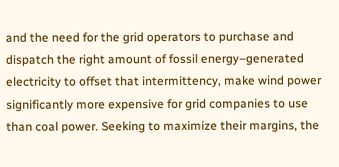and the need for the grid operators to purchase and dispatch the right amount of fossil energy–generated electricity to offset that intermittency, make wind power significantly more expensive for grid companies to use than coal power. Seeking to maximize their margins, the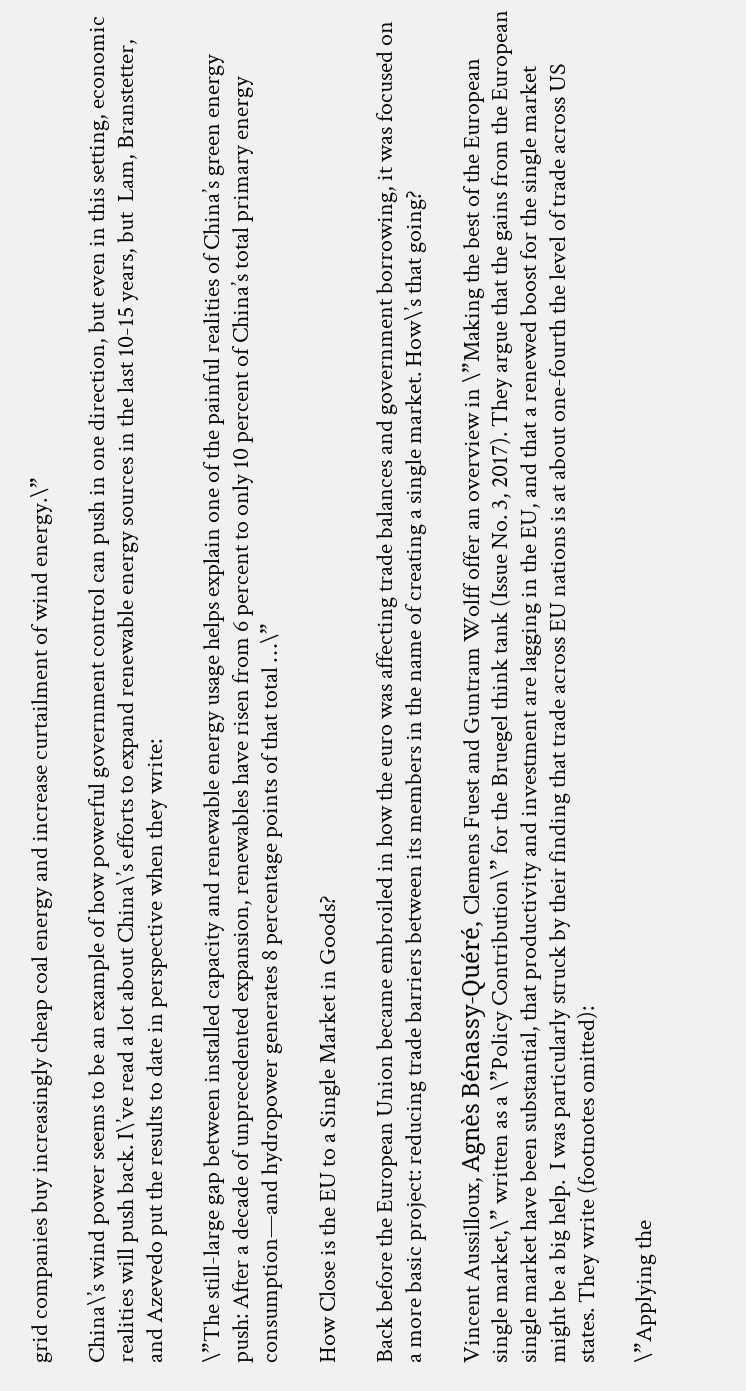grid companies buy increasingly cheap coal energy and increase curtailment of wind energy.\”

China\’s wind power seems to be an example of how powerful government control can push in one direction, but even in this setting, economic realities will push back. I\’ve read a lot about China\’s efforts to expand renewable energy sources in the last 10-15 years, but  Lam, Branstetter, and Azevedo put the results to date in perspective when they write:

\”The still-large gap between installed capacity and renewable energy usage helps explain one of the painful realities of China’s green energy push: After a decade of unprecedented expansion, renewables have risen from 6 percent to only 10 percent of China’s total primary energy consumption—and hydropower generates 8 percentage points of that total …\”

How Close is the EU to a Single Market in Goods?

Back before the European Union became embroiled in how the euro was affecting trade balances and government borrowing, it was focused on a more basic project: reducing trade barriers between its members in the name of creating a single market. How\’s that going?

Vincent Aussilloux, Agnès Bénassy-Quéré, Clemens Fuest and Guntram Wolff offer an overview in \”Making the best of the European single market,\” written as a \”Policy Contribution\” for the Bruegel think tank (Issue No. 3, 2017). They argue that the gains from the European single market have been substantial, that productivity and investment are lagging in the EU, and that a renewed boost for the single market might be a big help.  I was particularly struck by their finding that trade across EU nations is at about one-fourth the level of trade across US states. They write (footnotes omitted):

\”Applying the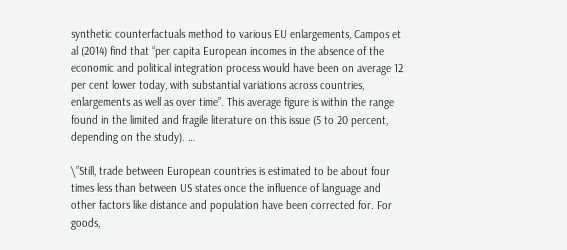synthetic counterfactuals method to various EU enlargements, Campos et al (2014) find that “per capita European incomes in the absence of the economic and political integration process would have been on average 12 per cent lower today, with substantial variations across countries, enlargements as well as over time”. This average figure is within the range found in the limited and fragile literature on this issue (5 to 20 percent, depending on the study). …

\”Still, trade between European countries is estimated to be about four times less than between US states once the influence of language and other factors like distance and population have been corrected for. For goods,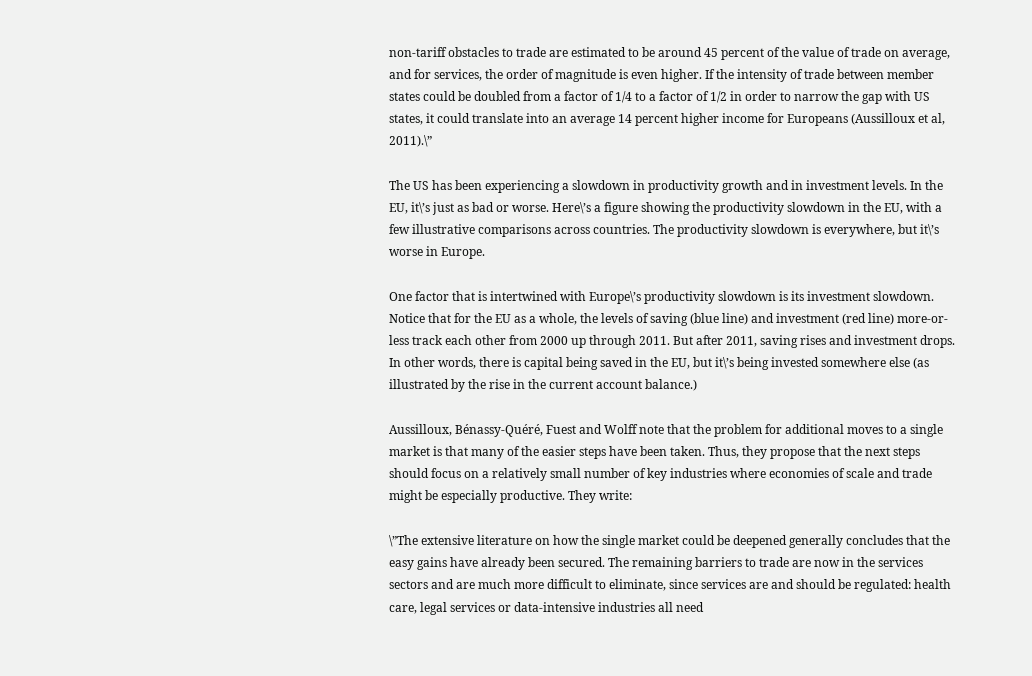non-tariff obstacles to trade are estimated to be around 45 percent of the value of trade on average, and for services, the order of magnitude is even higher. If the intensity of trade between member states could be doubled from a factor of 1/4 to a factor of 1/2 in order to narrow the gap with US states, it could translate into an average 14 percent higher income for Europeans (Aussilloux et al, 2011).\”

The US has been experiencing a slowdown in productivity growth and in investment levels. In the EU, it\’s just as bad or worse. Here\’s a figure showing the productivity slowdown in the EU, with a few illustrative comparisons across countries. The productivity slowdown is everywhere, but it\’s worse in Europe.

One factor that is intertwined with Europe\’s productivity slowdown is its investment slowdown. Notice that for the EU as a whole, the levels of saving (blue line) and investment (red line) more-or-less track each other from 2000 up through 2011. But after 2011, saving rises and investment drops. In other words, there is capital being saved in the EU, but it\’s being invested somewhere else (as illustrated by the rise in the current account balance.)

Aussilloux, Bénassy-Quéré, Fuest and Wolff note that the problem for additional moves to a single market is that many of the easier steps have been taken. Thus, they propose that the next steps should focus on a relatively small number of key industries where economies of scale and trade might be especially productive. They write:

\”The extensive literature on how the single market could be deepened generally concludes that the easy gains have already been secured. The remaining barriers to trade are now in the services sectors and are much more difficult to eliminate, since services are and should be regulated: health care, legal services or data-intensive industries all need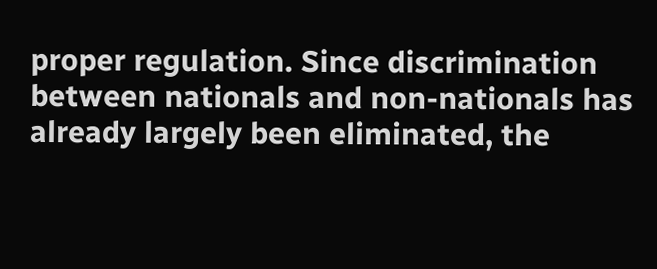proper regulation. Since discrimination between nationals and non-nationals has already largely been eliminated, the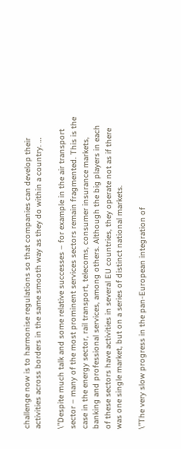challenge now is to harmonise regulations so that companies can develop their activities across borders in the same smooth way as they do within a country. …

\”Despite much talk and some relative successes – for example in the air transport sector – many of the most prominent services sectors remain fragmented. This is the case in the energy sector, rail transport, telecoms, consumer insurance markets, banking and professional services, among others. Although the big players in each of these sectors have activities in several EU countries, they operate not as if there was one single market, but on a series of distinct national markets.

\”The very slow progress in the pan-European integration of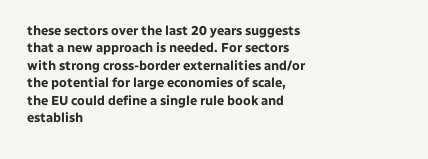these sectors over the last 20 years suggests that a new approach is needed. For sectors with strong cross-border externalities and/or the potential for large economies of scale, the EU could define a single rule book and establish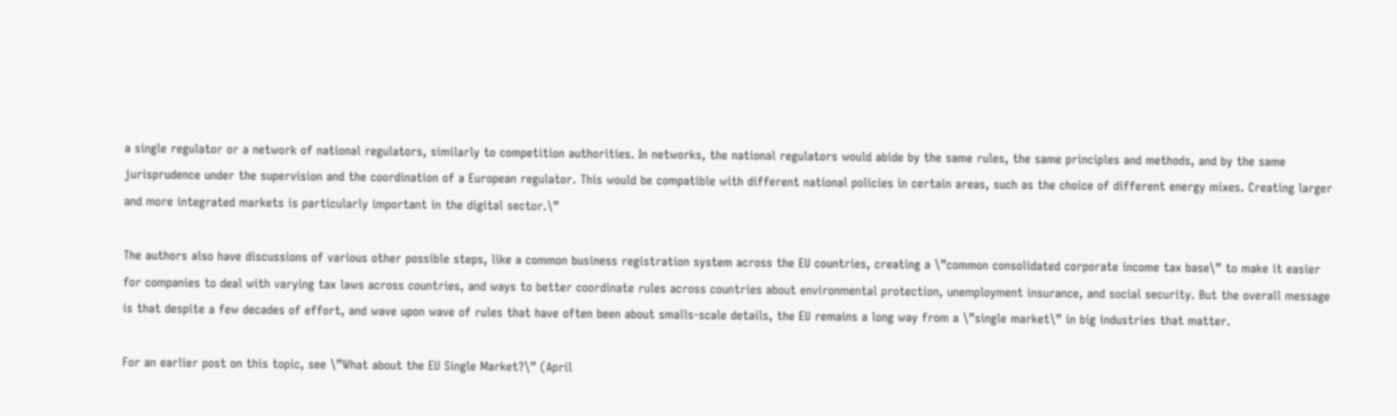a single regulator or a network of national regulators, similarly to competition authorities. In networks, the national regulators would abide by the same rules, the same principles and methods, and by the same jurisprudence under the supervision and the coordination of a European regulator. This would be compatible with different national policies in certain areas, such as the choice of different energy mixes. Creating larger and more integrated markets is particularly important in the digital sector.\”

The authors also have discussions of various other possible steps, like a common business registration system across the EU countries, creating a \”common consolidated corporate income tax base\” to make it easier for companies to deal with varying tax laws across countries, and ways to better coordinate rules across countries about environmental protection, unemployment insurance, and social security. But the overall message is that despite a few decades of effort, and wave upon wave of rules that have often been about smalls-scale details, the EU remains a long way from a \”single market\” in big industries that matter.

For an earlier post on this topic, see \”What about the EU Single Market?\” (April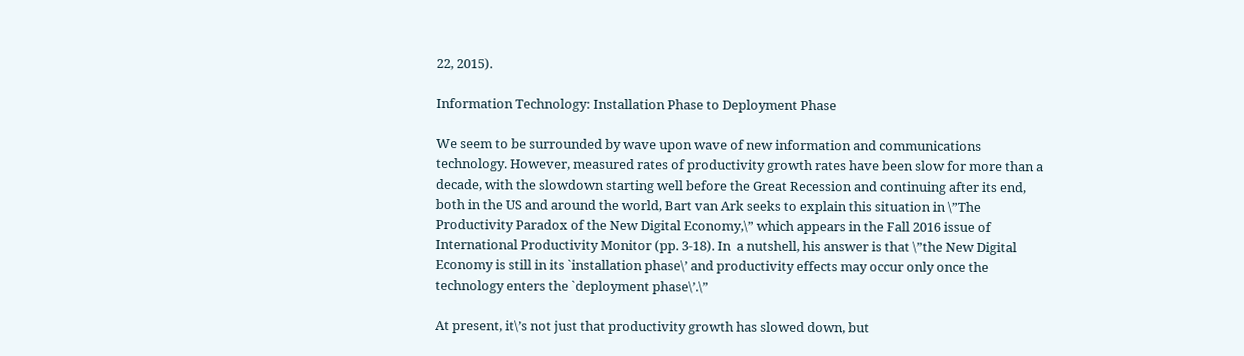22, 2015).

Information Technology: Installation Phase to Deployment Phase

We seem to be surrounded by wave upon wave of new information and communications technology. However, measured rates of productivity growth rates have been slow for more than a decade, with the slowdown starting well before the Great Recession and continuing after its end, both in the US and around the world, Bart van Ark seeks to explain this situation in \”The Productivity Paradox of the New Digital Economy,\” which appears in the Fall 2016 issue of International Productivity Monitor (pp. 3-18). In  a nutshell, his answer is that \”the New Digital Economy is still in its `installation phase\’ and productivity effects may occur only once the technology enters the `deployment phase\’.\”

At present, it\’s not just that productivity growth has slowed down, but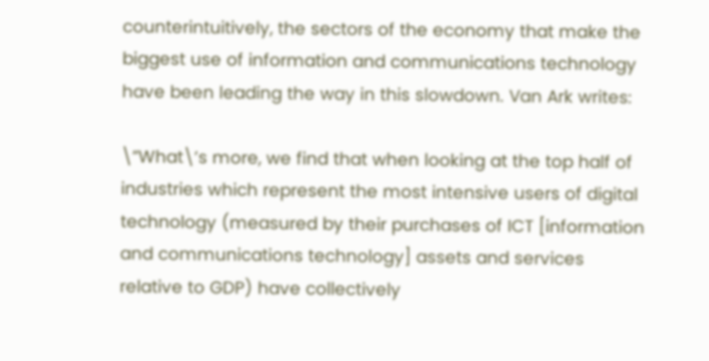counterintuitively, the sectors of the economy that make the biggest use of information and communications technology have been leading the way in this slowdown. Van Ark writes:

\”What\’s more, we find that when looking at the top half of industries which represent the most intensive users of digital technology (measured by their purchases of ICT [information and communications technology] assets and services relative to GDP) have collectively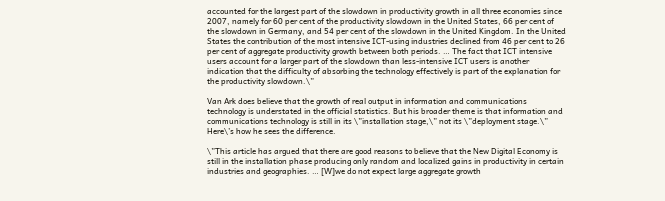accounted for the largest part of the slowdown in productivity growth in all three economies since 2007, namely for 60 per cent of the productivity slowdown in the United States, 66 per cent of the slowdown in Germany, and 54 per cent of the slowdown in the United Kingdom. In the United States the contribution of the most intensive ICT-using industries declined from 46 per cent to 26 per cent of aggregate productivity growth between both periods. … The fact that ICT intensive users account for a larger part of the slowdown than less-intensive ICT users is another indication that the difficulty of absorbing the technology effectively is part of the explanation for the productivity slowdown.\”

Van Ark does believe that the growth of real output in information and communications technology is understated in the official statistics. But his broader theme is that information and communications technology is still in its \”installation stage,\” not its \”deployment stage.\” Here\’s how he sees the difference.

\”This article has argued that there are good reasons to believe that the New Digital Economy is still in the installation phase producing only random and localized gains in productivity in certain industries and geographies. … [W]we do not expect large aggregate growth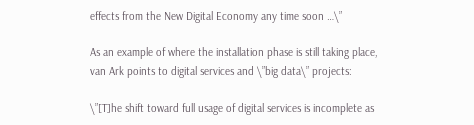effects from the New Digital Economy any time soon …\”

As an example of where the installation phase is still taking place, van Ark points to digital services and \”big data\” projects:

\”[T]he shift toward full usage of digital services is incomplete as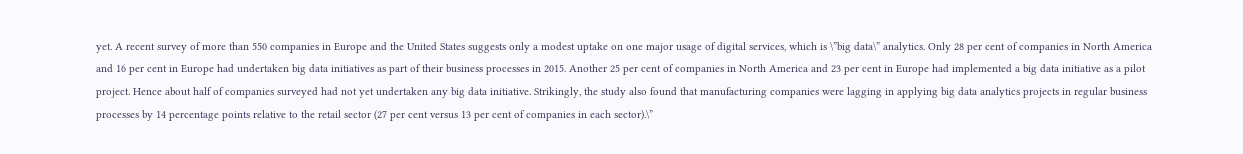yet. A recent survey of more than 550 companies in Europe and the United States suggests only a modest uptake on one major usage of digital services, which is \”big data\” analytics. Only 28 per cent of companies in North America and 16 per cent in Europe had undertaken big data initiatives as part of their business processes in 2015. Another 25 per cent of companies in North America and 23 per cent in Europe had implemented a big data initiative as a pilot project. Hence about half of companies surveyed had not yet undertaken any big data initiative. Strikingly, the study also found that manufacturing companies were lagging in applying big data analytics projects in regular business processes by 14 percentage points relative to the retail sector (27 per cent versus 13 per cent of companies in each sector).\”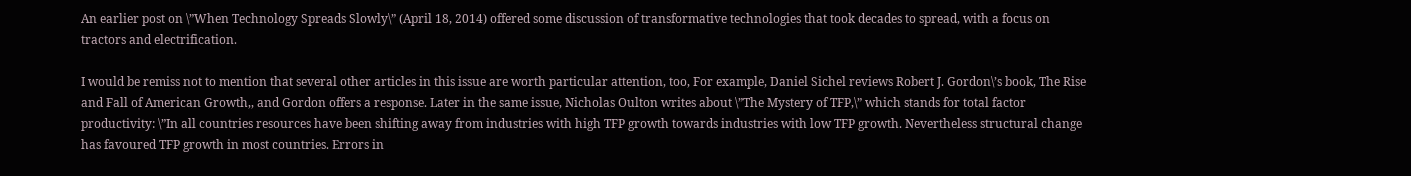An earlier post on \”When Technology Spreads Slowly\” (April 18, 2014) offered some discussion of transformative technologies that took decades to spread, with a focus on tractors and electrification.

I would be remiss not to mention that several other articles in this issue are worth particular attention, too, For example, Daniel Sichel reviews Robert J. Gordon\’s book, The Rise and Fall of American Growth,, and Gordon offers a response. Later in the same issue, Nicholas Oulton writes about \”The Mystery of TFP,\” which stands for total factor productivity: \”In all countries resources have been shifting away from industries with high TFP growth towards industries with low TFP growth. Nevertheless structural change has favoured TFP growth in most countries. Errors in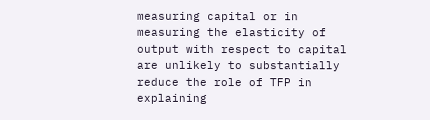measuring capital or in measuring the elasticity of output with respect to capital are unlikely to substantially reduce the role of TFP in explaining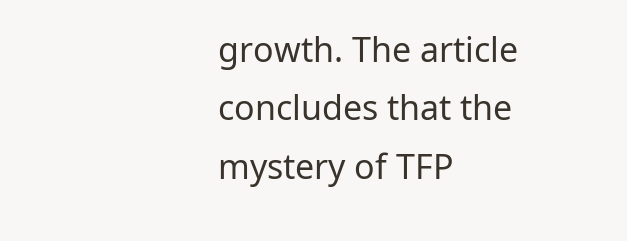growth. The article concludes that the mystery of TFP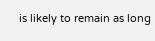is likely to remain as long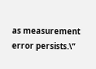as measurement error persists.\”